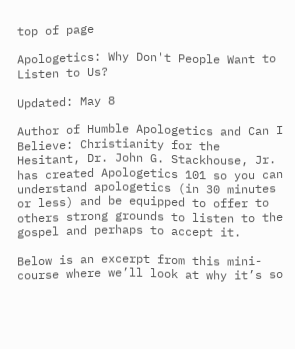top of page

Apologetics: Why Don't People Want to Listen to Us?

Updated: May 8

Author of Humble Apologetics and Can I Believe: Christianity for the Hesitant, Dr. John G. Stackhouse, Jr. has created Apologetics 101 so you can understand apologetics (in 30 minutes or less) and be equipped to offer to others strong grounds to listen to the gospel and perhaps to accept it.

Below is an excerpt from this mini-course where we’ll look at why it’s so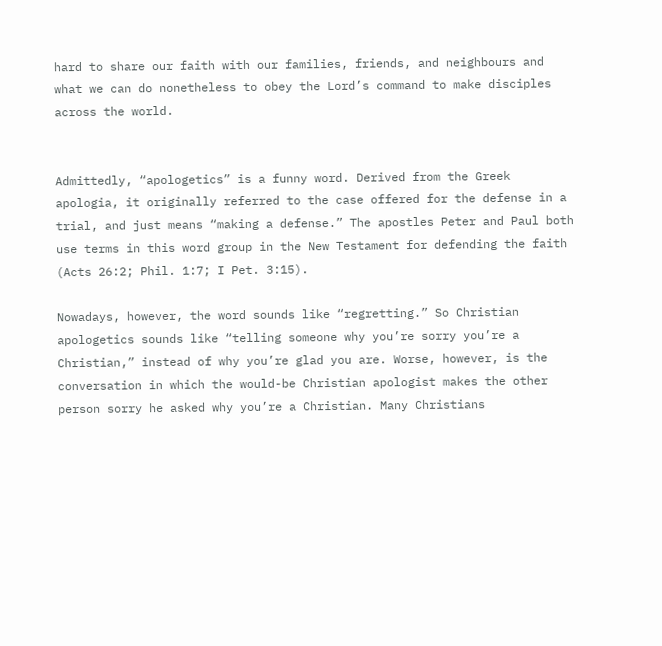hard to share our faith with our families, friends, and neighbours and what we can do nonetheless to obey the Lord’s command to make disciples across the world.


Admittedly, “apologetics” is a funny word. Derived from the Greek apologia, it originally referred to the case offered for the defense in a trial, and just means “making a defense.” The apostles Peter and Paul both use terms in this word group in the New Testament for defending the faith (Acts 26:2; Phil. 1:7; I Pet. 3:15).

Nowadays, however, the word sounds like “regretting.” So Christian apologetics sounds like “telling someone why you’re sorry you’re a Christian,” instead of why you’re glad you are. Worse, however, is the conversation in which the would-be Christian apologist makes the other person sorry he asked why you’re a Christian. Many Christians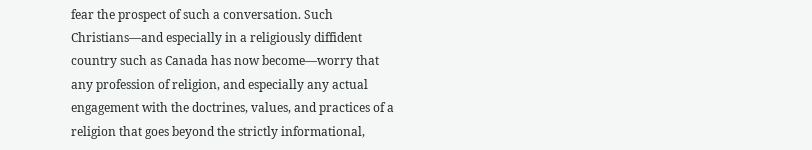fear the prospect of such a conversation. Such Christians—and especially in a religiously diffident country such as Canada has now become—worry that any profession of religion, and especially any actual engagement with the doctrines, values, and practices of a religion that goes beyond the strictly informational,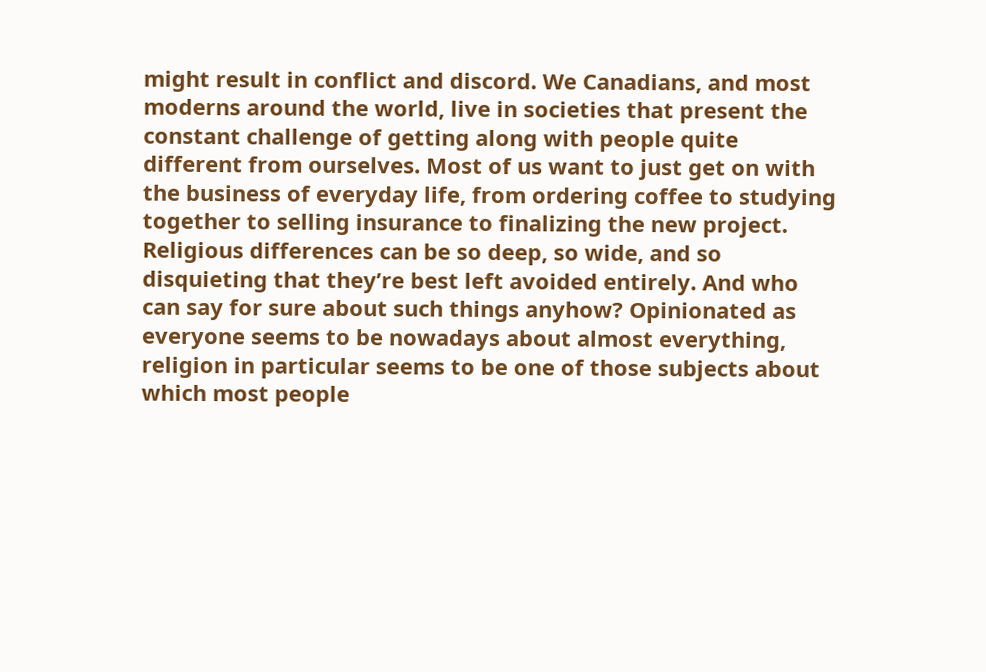might result in conflict and discord. We Canadians, and most moderns around the world, live in societies that present the constant challenge of getting along with people quite different from ourselves. Most of us want to just get on with the business of everyday life, from ordering coffee to studying together to selling insurance to finalizing the new project. Religious differences can be so deep, so wide, and so disquieting that they’re best left avoided entirely. And who can say for sure about such things anyhow? Opinionated as everyone seems to be nowadays about almost everything, religion in particular seems to be one of those subjects about which most people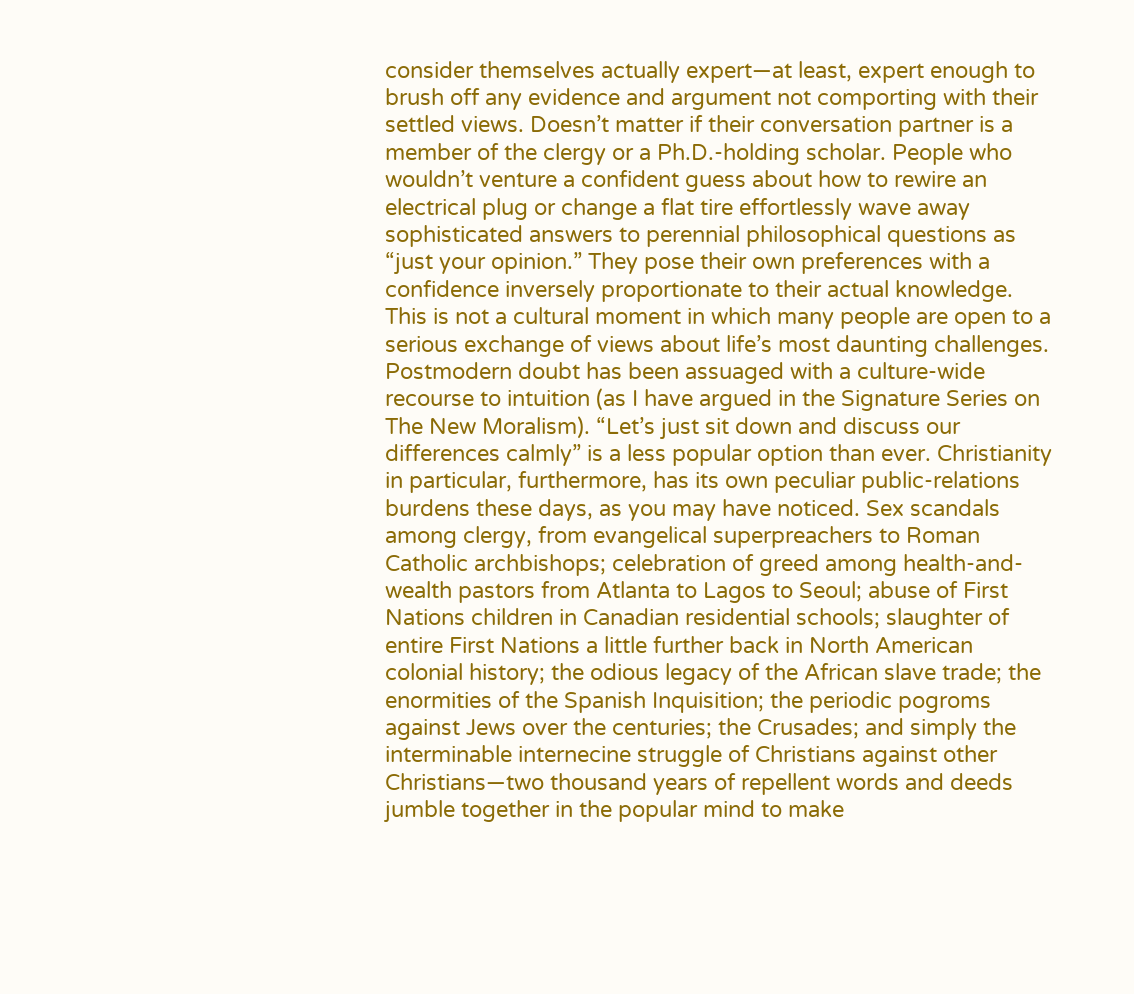consider themselves actually expert—at least, expert enough to brush off any evidence and argument not comporting with their settled views. Doesn’t matter if their conversation partner is a member of the clergy or a Ph.D.-holding scholar. People who wouldn’t venture a confident guess about how to rewire an electrical plug or change a flat tire effortlessly wave away sophisticated answers to perennial philosophical questions as “just your opinion.” They pose their own preferences with a confidence inversely proportionate to their actual knowledge. This is not a cultural moment in which many people are open to a serious exchange of views about life’s most daunting challenges. Postmodern doubt has been assuaged with a culture-wide recourse to intuition (as I have argued in the Signature Series on The New Moralism). “Let’s just sit down and discuss our differences calmly” is a less popular option than ever. Christianity in particular, furthermore, has its own peculiar public-relations burdens these days, as you may have noticed. Sex scandals among clergy, from evangelical superpreachers to Roman Catholic archbishops; celebration of greed among health-and-wealth pastors from Atlanta to Lagos to Seoul; abuse of First Nations children in Canadian residential schools; slaughter of entire First Nations a little further back in North American colonial history; the odious legacy of the African slave trade; the enormities of the Spanish Inquisition; the periodic pogroms against Jews over the centuries; the Crusades; and simply the interminable internecine struggle of Christians against other Christians—two thousand years of repellent words and deeds jumble together in the popular mind to make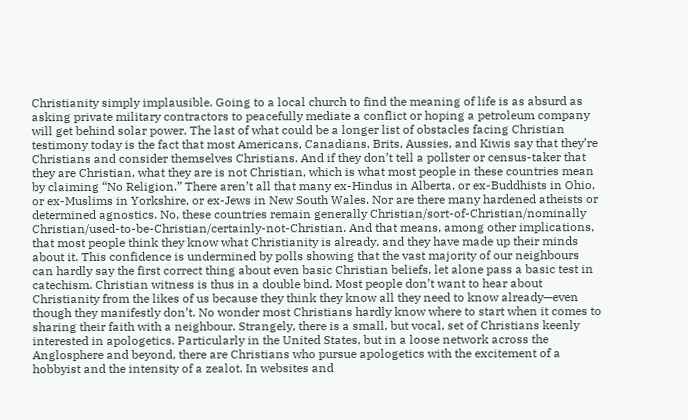Christianity simply implausible. Going to a local church to find the meaning of life is as absurd as asking private military contractors to peacefully mediate a conflict or hoping a petroleum company will get behind solar power. The last of what could be a longer list of obstacles facing Christian testimony today is the fact that most Americans, Canadians, Brits, Aussies, and Kiwis say that they’re Christians and consider themselves Christians. And if they don’t tell a pollster or census-taker that they are Christian, what they are is not Christian, which is what most people in these countries mean by claiming “No Religion.” There aren’t all that many ex-Hindus in Alberta, or ex-Buddhists in Ohio, or ex-Muslims in Yorkshire, or ex-Jews in New South Wales. Nor are there many hardened atheists or determined agnostics. No, these countries remain generally Christian/sort-of-Christian/nominally Christian/used-to-be-Christian/certainly-not-Christian. And that means, among other implications, that most people think they know what Christianity is already, and they have made up their minds about it. This confidence is undermined by polls showing that the vast majority of our neighbours can hardly say the first correct thing about even basic Christian beliefs, let alone pass a basic test in catechism. Christian witness is thus in a double bind. Most people don’t want to hear about Christianity from the likes of us because they think they know all they need to know already—even though they manifestly don’t. No wonder most Christians hardly know where to start when it comes to sharing their faith with a neighbour. Strangely, there is a small, but vocal, set of Christians keenly interested in apologetics. Particularly in the United States, but in a loose network across the Anglosphere and beyond, there are Christians who pursue apologetics with the excitement of a hobbyist and the intensity of a zealot. In websites and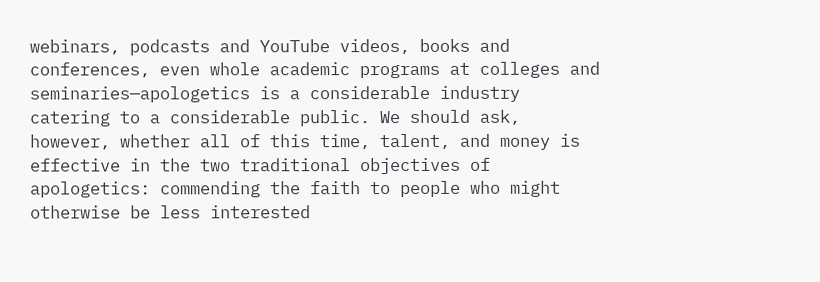webinars, podcasts and YouTube videos, books and conferences, even whole academic programs at colleges and seminaries—apologetics is a considerable industry catering to a considerable public. We should ask, however, whether all of this time, talent, and money is effective in the two traditional objectives of apologetics: commending the faith to people who might otherwise be less interested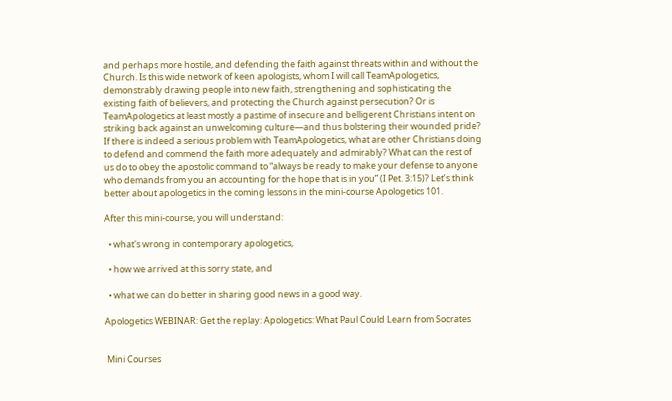and perhaps more hostile, and defending the faith against threats within and without the Church. Is this wide network of keen apologists, whom I will call TeamApologetics, demonstrably drawing people into new faith, strengthening and sophisticating the existing faith of believers, and protecting the Church against persecution? Or is TeamApologetics at least mostly a pastime of insecure and belligerent Christians intent on striking back against an unwelcoming culture—and thus bolstering their wounded pride? If there is indeed a serious problem with TeamApologetics, what are other Christians doing to defend and commend the faith more adequately and admirably? What can the rest of us do to obey the apostolic command to “always be ready to make your defense to anyone who demands from you an accounting for the hope that is in you” (I Pet. 3:15)? Let’s think better about apologetics in the coming lessons in the mini-course Apologetics 101.

After this mini-course, you will understand:

  • what's wrong in contemporary apologetics,

  • how we arrived at this sorry state, and

  • what we can do better in sharing good news in a good way.

Apologetics WEBINAR: Get the replay: Apologetics: What Paul Could Learn from Socrates


 Mini Courses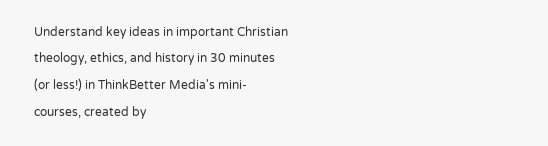Understand key ideas in important Christian theology, ethics, and history in 30 minutes (or less!) in ThinkBetter Media's mini-courses, created by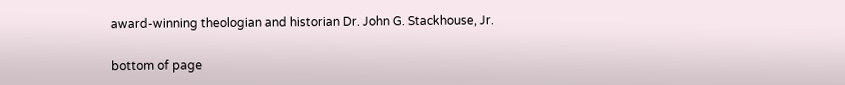award-winning theologian and historian Dr. John G. Stackhouse, Jr.

bottom of page